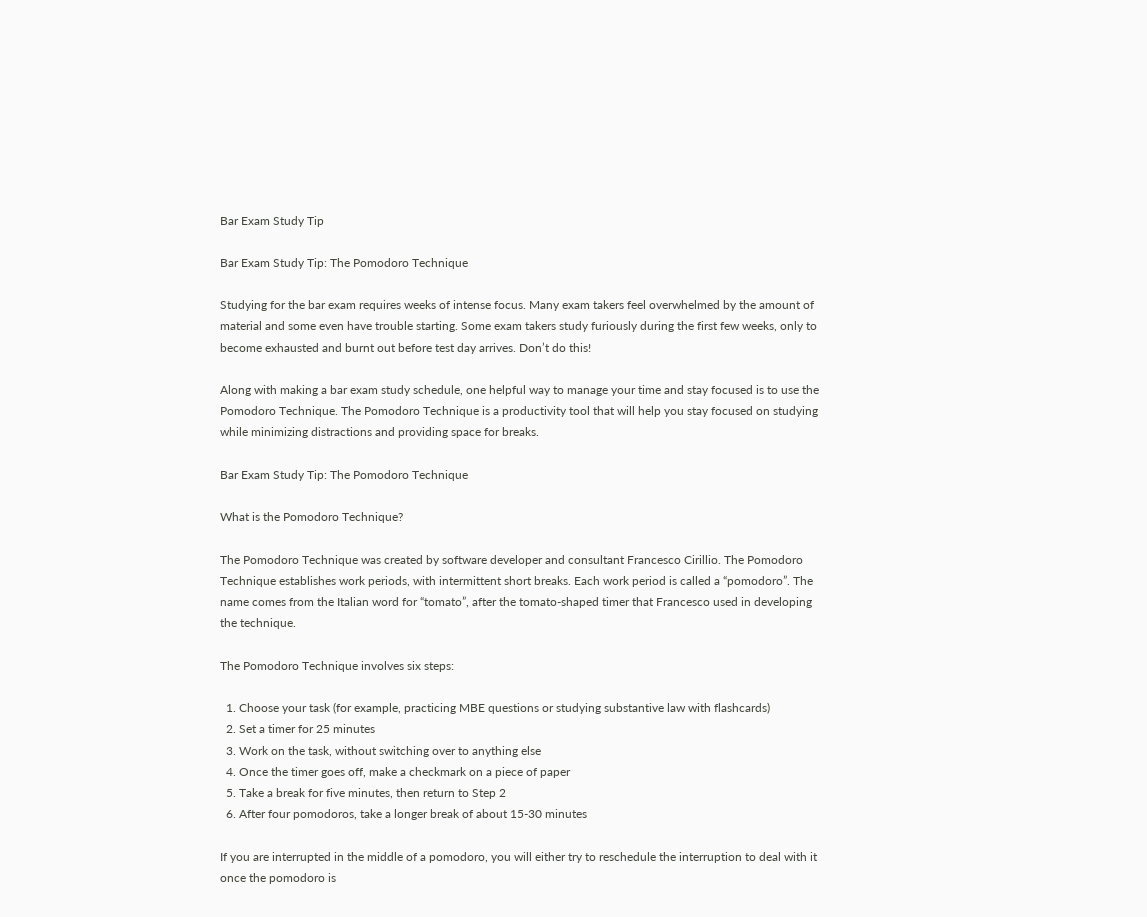Bar Exam Study Tip

Bar Exam Study Tip: The Pomodoro Technique

Studying for the bar exam requires weeks of intense focus. Many exam takers feel overwhelmed by the amount of material and some even have trouble starting. Some exam takers study furiously during the first few weeks, only to become exhausted and burnt out before test day arrives. Don’t do this!

Along with making a bar exam study schedule, one helpful way to manage your time and stay focused is to use the Pomodoro Technique. The Pomodoro Technique is a productivity tool that will help you stay focused on studying while minimizing distractions and providing space for breaks.

Bar Exam Study Tip: The Pomodoro Technique

What is the Pomodoro Technique?

The Pomodoro Technique was created by software developer and consultant Francesco Cirillio. The Pomodoro Technique establishes work periods, with intermittent short breaks. Each work period is called a “pomodoro”. The name comes from the Italian word for “tomato”, after the tomato-shaped timer that Francesco used in developing the technique.

The Pomodoro Technique involves six steps:

  1. Choose your task (for example, practicing MBE questions or studying substantive law with flashcards)
  2. Set a timer for 25 minutes
  3. Work on the task, without switching over to anything else
  4. Once the timer goes off, make a checkmark on a piece of paper
  5. Take a break for five minutes, then return to Step 2
  6. After four pomodoros, take a longer break of about 15-30 minutes

If you are interrupted in the middle of a pomodoro, you will either try to reschedule the interruption to deal with it once the pomodoro is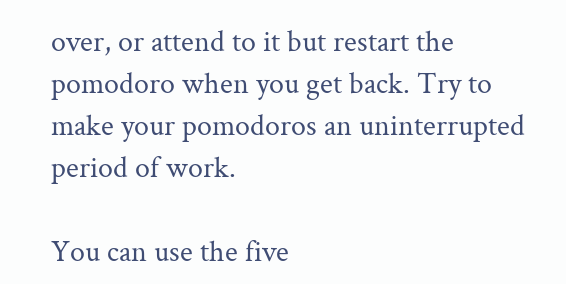over, or attend to it but restart the pomodoro when you get back. Try to make your pomodoros an uninterrupted period of work.

You can use the five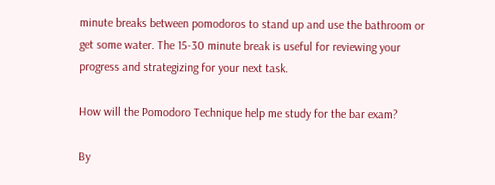minute breaks between pomodoros to stand up and use the bathroom or get some water. The 15-30 minute break is useful for reviewing your progress and strategizing for your next task.

How will the Pomodoro Technique help me study for the bar exam?

By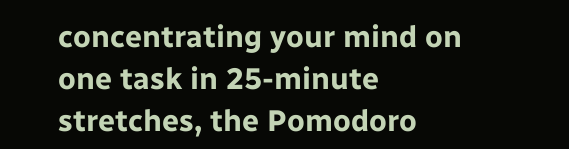concentrating your mind on one task in 25-minute stretches, the Pomodoro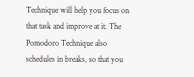Technique will help you focus on that task and improve at it. The Pomodoro Technique also schedules in breaks, so that you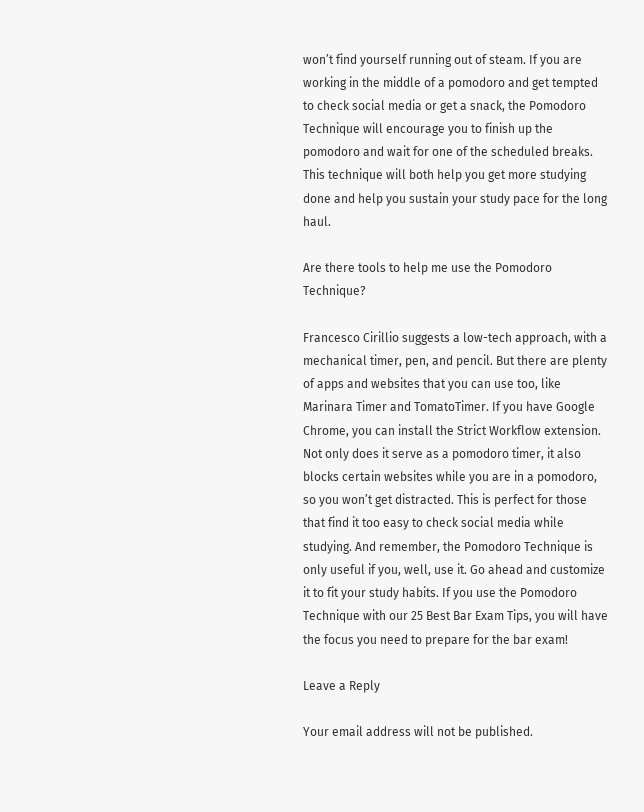won’t find yourself running out of steam. If you are working in the middle of a pomodoro and get tempted to check social media or get a snack, the Pomodoro Technique will encourage you to finish up the pomodoro and wait for one of the scheduled breaks. This technique will both help you get more studying done and help you sustain your study pace for the long haul.

Are there tools to help me use the Pomodoro Technique?

Francesco Cirillio suggests a low-tech approach, with a mechanical timer, pen, and pencil. But there are plenty of apps and websites that you can use too, like Marinara Timer and TomatoTimer. If you have Google Chrome, you can install the Strict Workflow extension. Not only does it serve as a pomodoro timer, it also blocks certain websites while you are in a pomodoro, so you won’t get distracted. This is perfect for those that find it too easy to check social media while studying. And remember, the Pomodoro Technique is only useful if you, well, use it. Go ahead and customize it to fit your study habits. If you use the Pomodoro Technique with our 25 Best Bar Exam Tips, you will have the focus you need to prepare for the bar exam!

Leave a Reply

Your email address will not be published.